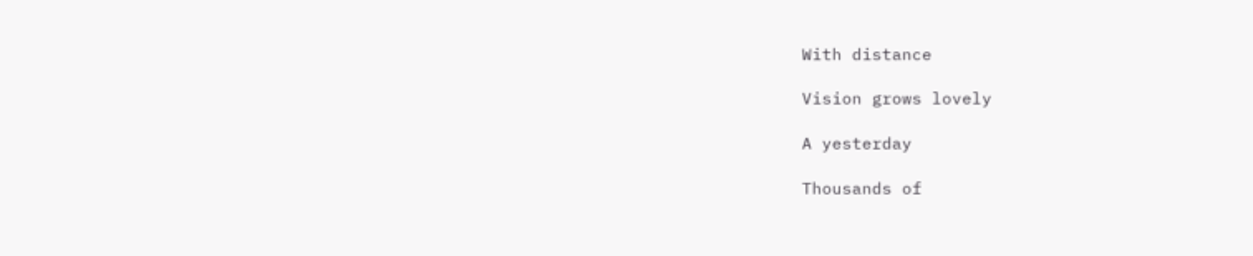With distance

Vision grows lovely

A yesterday

Thousands of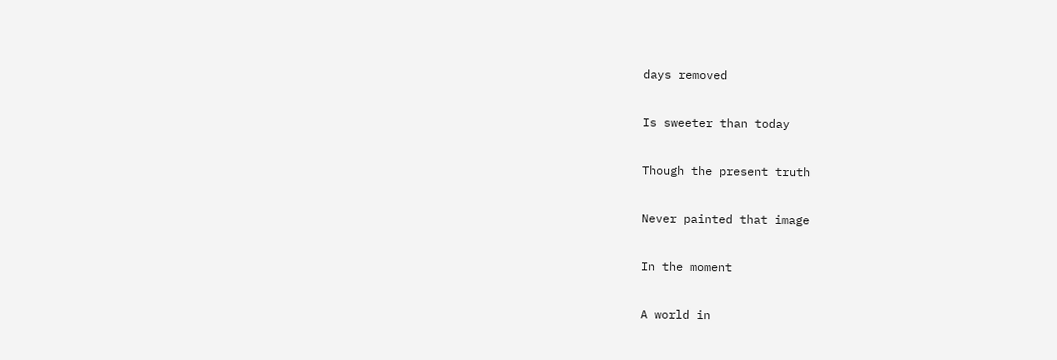days removed

Is sweeter than today

Though the present truth

Never painted that image

In the moment

A world in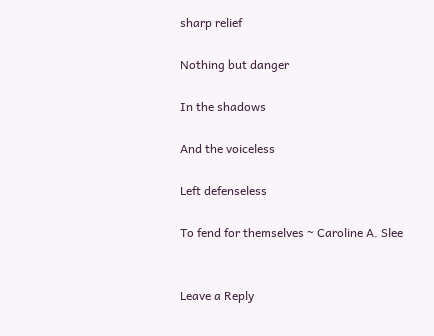sharp relief

Nothing but danger

In the shadows

And the voiceless

Left defenseless

To fend for themselves ~ Caroline A. Slee


Leave a Reply